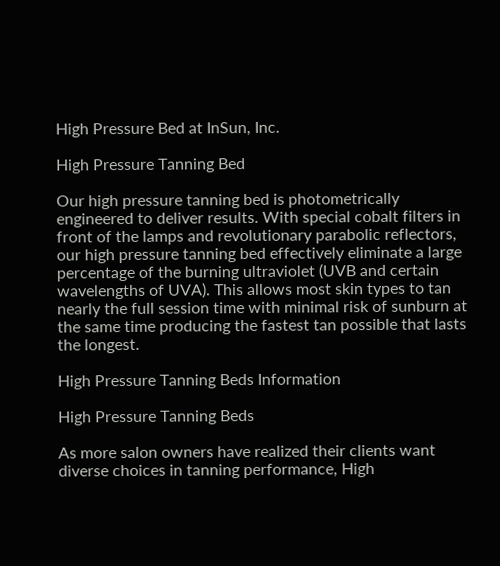High Pressure Bed at InSun, Inc.

High Pressure Tanning Bed

Our high pressure tanning bed is photometrically engineered to deliver results. With special cobalt filters in front of the lamps and revolutionary parabolic reflectors, our high pressure tanning bed effectively eliminate a large percentage of the burning ultraviolet (UVB and certain wavelengths of UVA). This allows most skin types to tan nearly the full session time with minimal risk of sunburn at the same time producing the fastest tan possible that lasts the longest.

High Pressure Tanning Beds Information

High Pressure Tanning Beds

As more salon owners have realized their clients want diverse choices in tanning performance, High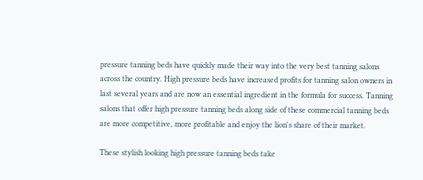pressure tanning beds have quickly made their way into the very best tanning salons across the country. High pressure beds have increased profits for tanning salon owners in last several years and are now an essential ingredient in the formula for success. Tanning salons that offer high pressure tanning beds along side of these commercial tanning beds are more competitive, more profitable and enjoy the lion's share of their market.

These stylish looking high pressure tanning beds take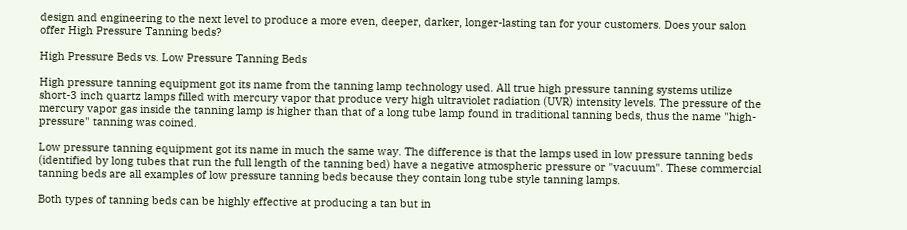design and engineering to the next level to produce a more even, deeper, darker, longer-lasting tan for your customers. Does your salon offer High Pressure Tanning beds?

High Pressure Beds vs. Low Pressure Tanning Beds

High pressure tanning equipment got its name from the tanning lamp technology used. All true high pressure tanning systems utilize short-3 inch quartz lamps filled with mercury vapor that produce very high ultraviolet radiation (UVR) intensity levels. The pressure of the mercury vapor gas inside the tanning lamp is higher than that of a long tube lamp found in traditional tanning beds, thus the name "high-pressure" tanning was coined.

Low pressure tanning equipment got its name in much the same way. The difference is that the lamps used in low pressure tanning beds (identified by long tubes that run the full length of the tanning bed) have a negative atmospheric pressure or "vacuum". These commercial tanning beds are all examples of low pressure tanning beds because they contain long tube style tanning lamps.

Both types of tanning beds can be highly effective at producing a tan but in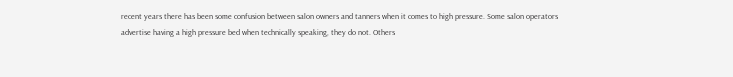recent years there has been some confusion between salon owners and tanners when it comes to high pressure. Some salon operators advertise having a high pressure bed when technically speaking, they do not. Others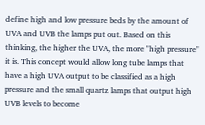define high and low pressure beds by the amount of UVA and UVB the lamps put out. Based on this thinking, the higher the UVA, the more "high pressure" it is. This concept would allow long tube lamps that have a high UVA output to be classified as a high pressure and the small quartz lamps that output high UVB levels to become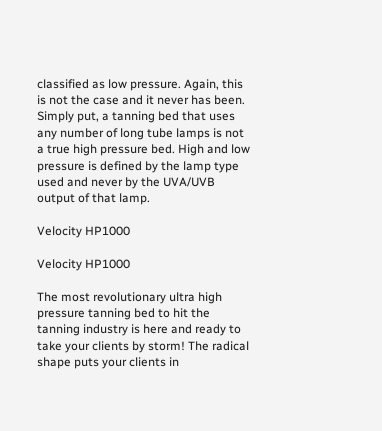classified as low pressure. Again, this is not the case and it never has been. Simply put, a tanning bed that uses any number of long tube lamps is not a true high pressure bed. High and low pressure is defined by the lamp type used and never by the UVA/UVB output of that lamp.

Velocity HP1000

Velocity HP1000

The most revolutionary ultra high pressure tanning bed to hit the tanning industry is here and ready to take your clients by storm! The radical shape puts your clients in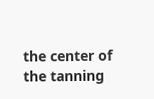the center of the tanning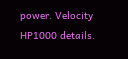power. Velocity HP1000 details.